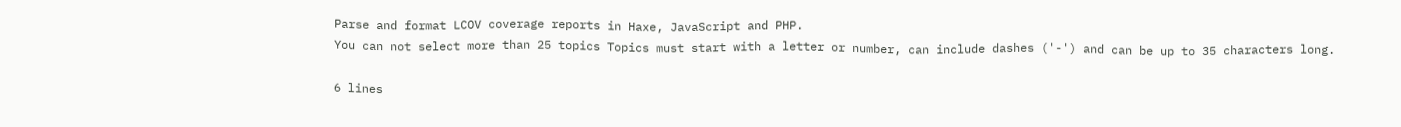Parse and format LCOV coverage reports in Haxe, JavaScript and PHP.
You can not select more than 25 topics Topics must start with a letter or number, can include dashes ('-') and can be up to 35 characters long.

6 lines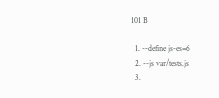101 B

  1. --define js-es=6
  2. --js var/tests.js
  3.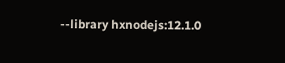--library hxnodejs:12.1.0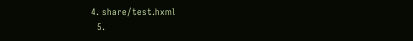4. share/test.hxml
  5.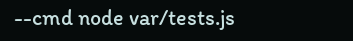--cmd node var/tests.js